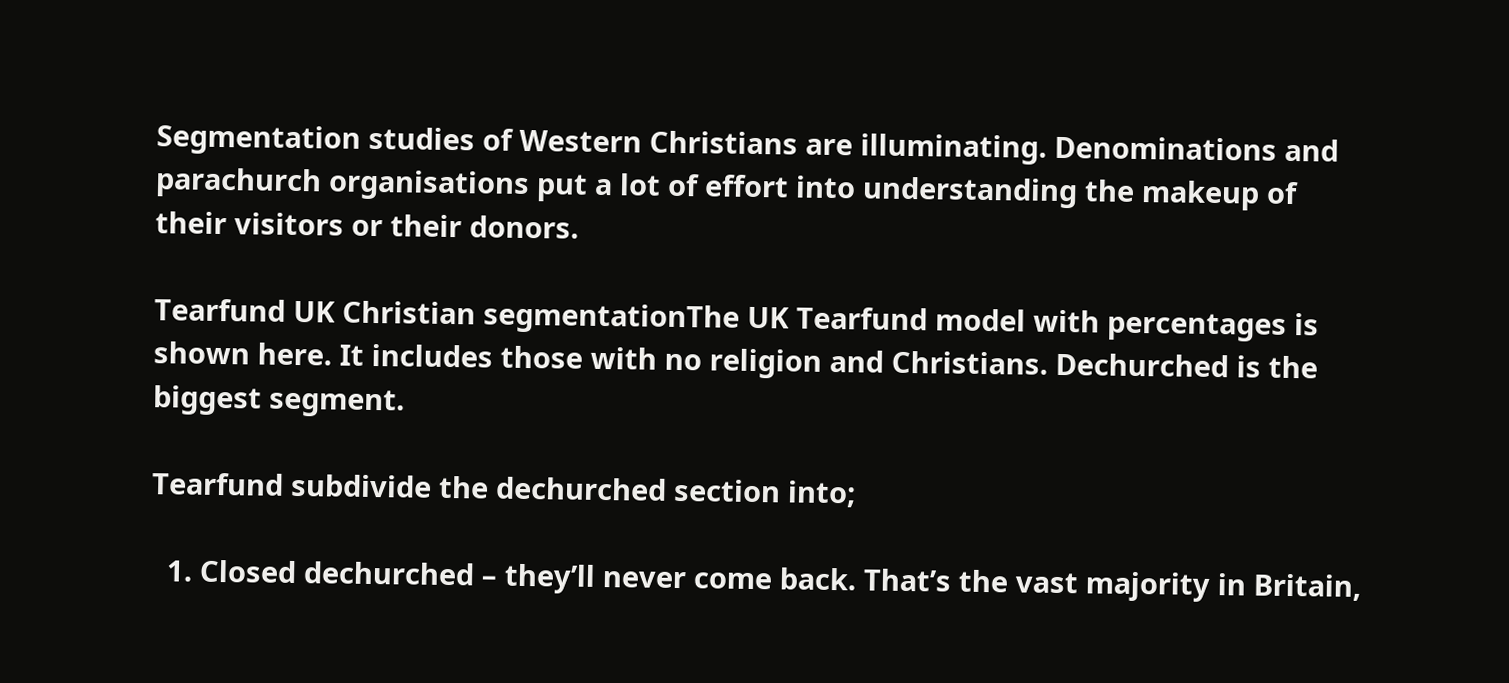Segmentation studies of Western Christians are illuminating. Denominations and parachurch organisations put a lot of effort into understanding the makeup of their visitors or their donors.

Tearfund UK Christian segmentationThe UK Tearfund model with percentages is shown here. It includes those with no religion and Christians. Dechurched is the biggest segment.

Tearfund subdivide the dechurched section into;

  1. Closed dechurched – they’ll never come back. That’s the vast majority in Britain,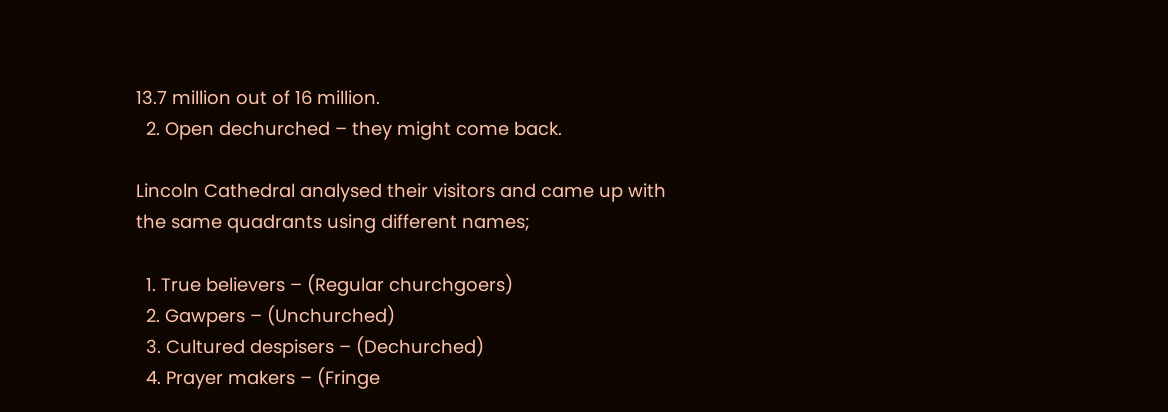13.7 million out of 16 million.
  2. Open dechurched – they might come back.

Lincoln Cathedral analysed their visitors and came up with the same quadrants using different names;

  1. True believers – (Regular churchgoers)
  2. Gawpers – (Unchurched)
  3. Cultured despisers – (Dechurched)
  4. Prayer makers – (Fringe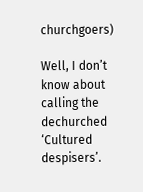churchgoers)

Well, I don’t know about calling the dechurched ‘Cultured despisers’.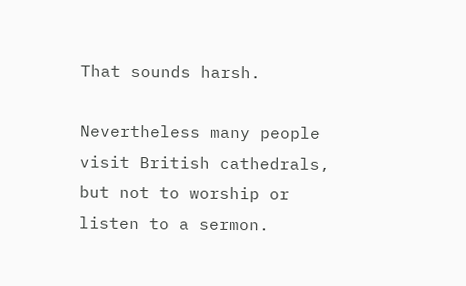That sounds harsh.

Nevertheless many people visit British cathedrals, but not to worship or listen to a sermon.